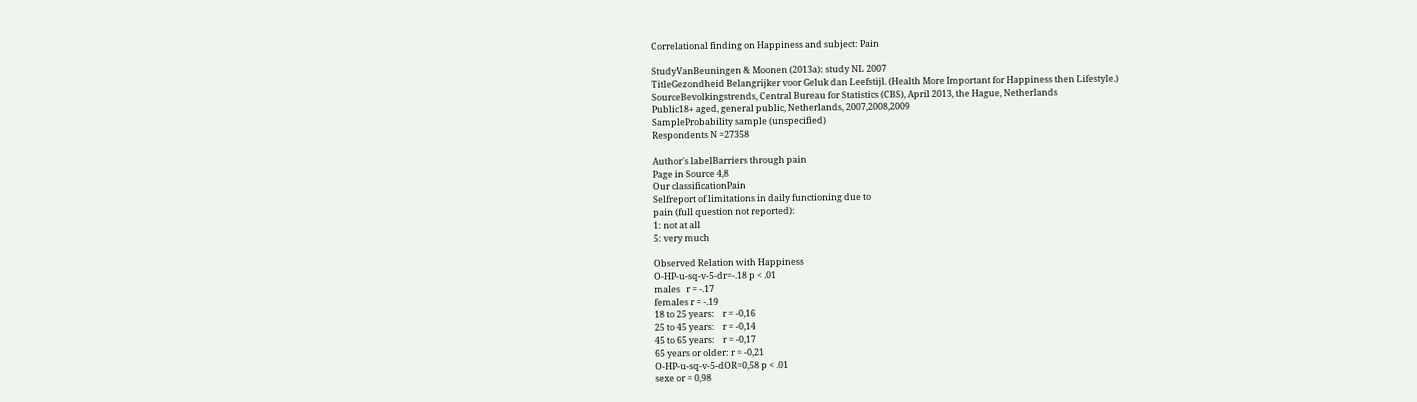Correlational finding on Happiness and subject: Pain

StudyVanBeuningen & Moonen (2013a): study NL 2007
TitleGezondheid Belangrijker voor Geluk dan Leefstijl. (Health More Important for Happiness then Lifestyle.)
SourceBevolkingstrends, Central Bureau for Statistics (CBS), April 2013, the Hague, Netherlands
Public18+ aged, general public, Netherlands, 2007,2008,2009
SampleProbability sample (unspecified)
Respondents N =27358

Author's labelBarriers through pain
Page in Source 4,8
Our classificationPain
Selfreport of limitations in daily functioning due to
pain (full question not reported):
1: not at all
5: very much

Observed Relation with Happiness
O-HP-u-sq-v-5-dr=-.18 p < .01
males   r = -.17
females r = -.19
18 to 25 years:    r = -0,16
25 to 45 years:    r = -0,14
45 to 65 years:    r = -0,17
65 years or older: r = -0,21
O-HP-u-sq-v-5-dOR=0,58 p < .01
sexe or = 0,98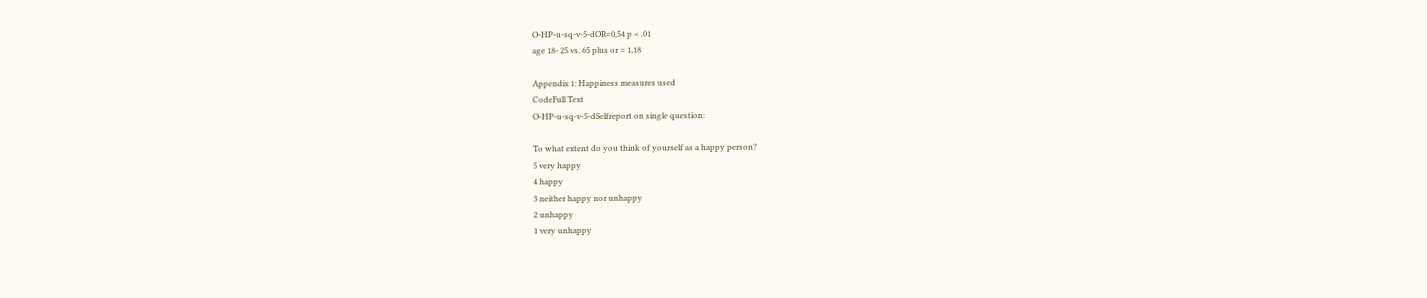O-HP-u-sq-v-5-dOR=0,54 p < .01
age 18- 25 vs. 65 plus or = 1,18

Appendix 1: Happiness measures used
CodeFull Text
O-HP-u-sq-v-5-dSelfreport on single question:

To what extent do you think of yourself as a happy person?
5 very happy
4 happy
3 neither happy nor unhappy
2 unhappy
1 very unhappy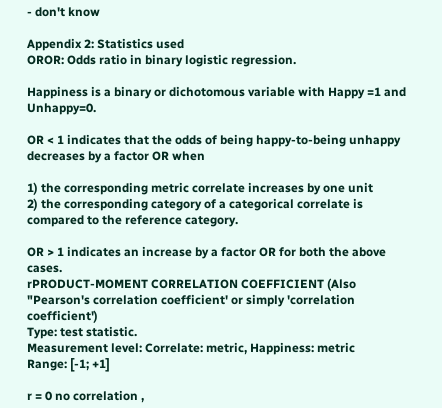- don't know

Appendix 2: Statistics used
OROR: Odds ratio in binary logistic regression.

Happiness is a binary or dichotomous variable with Happy =1 and Unhappy=0.

OR < 1 indicates that the odds of being happy-to-being unhappy
decreases by a factor OR when

1) the corresponding metric correlate increases by one unit
2) the corresponding category of a categorical correlate is compared to the reference category.

OR > 1 indicates an increase by a factor OR for both the above cases.
rPRODUCT-MOMENT CORRELATION COEFFICIENT (Also "Pearson's correlation coefficient' or simply 'correlation coefficient')
Type: test statistic.
Measurement level: Correlate: metric, Happiness: metric
Range: [-1; +1]

r = 0 no correlation ,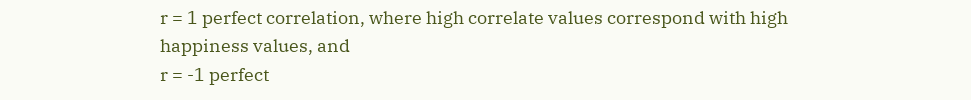r = 1 perfect correlation, where high correlate values correspond with high happiness values, and
r = -1 perfect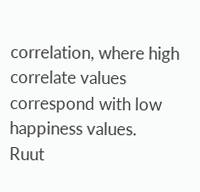correlation, where high correlate values correspond with low happiness values.
Ruut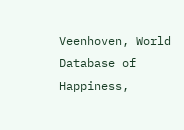Veenhoven, World Database of Happiness,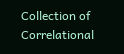Collection of Correlational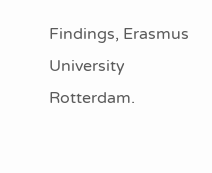Findings, Erasmus University Rotterdam.